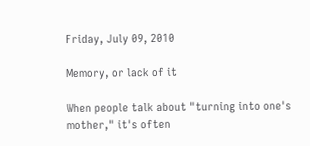Friday, July 09, 2010

Memory, or lack of it

When people talk about "turning into one's mother," it's often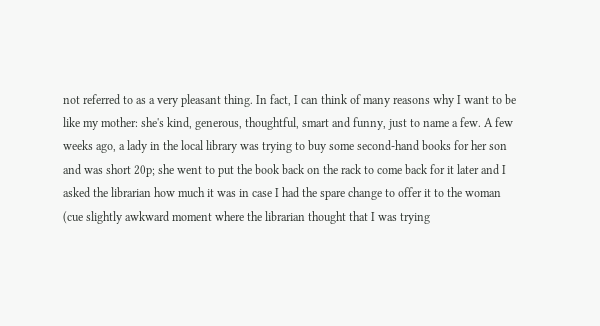not referred to as a very pleasant thing. In fact, I can think of many reasons why I want to be like my mother: she's kind, generous, thoughtful, smart and funny, just to name a few. A few weeks ago, a lady in the local library was trying to buy some second-hand books for her son and was short 20p; she went to put the book back on the rack to come back for it later and I asked the librarian how much it was in case I had the spare change to offer it to the woman (cue slightly awkward moment where the librarian thought that I was trying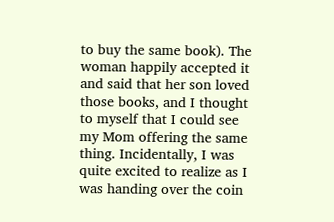to buy the same book). The woman happily accepted it and said that her son loved those books, and I thought to myself that I could see my Mom offering the same thing. Incidentally, I was quite excited to realize as I was handing over the coin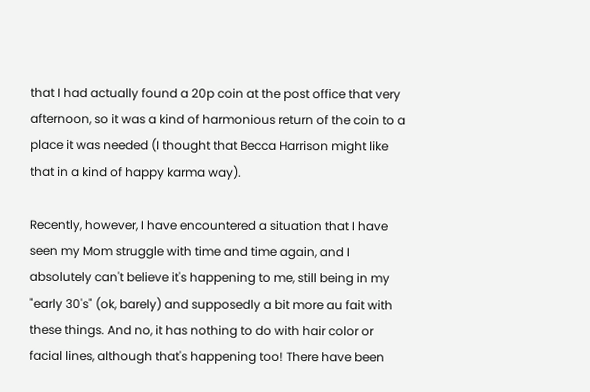that I had actually found a 20p coin at the post office that very afternoon, so it was a kind of harmonious return of the coin to a place it was needed (I thought that Becca Harrison might like that in a kind of happy karma way).

Recently, however, I have encountered a situation that I have seen my Mom struggle with time and time again, and I absolutely can't believe it's happening to me, still being in my "early 30's" (ok, barely) and supposedly a bit more au fait with these things. And no, it has nothing to do with hair color or facial lines, although that's happening too! There have been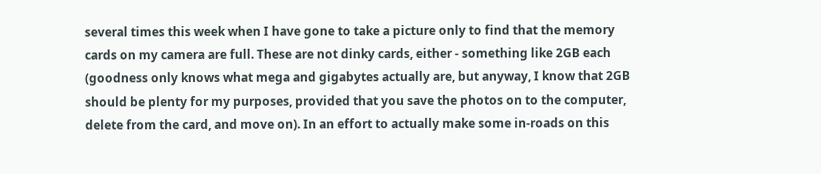several times this week when I have gone to take a picture only to find that the memory cards on my camera are full. These are not dinky cards, either - something like 2GB each (goodness only knows what mega and gigabytes actually are, but anyway, I know that 2GB should be plenty for my purposes, provided that you save the photos on to the computer, delete from the card, and move on). In an effort to actually make some in-roads on this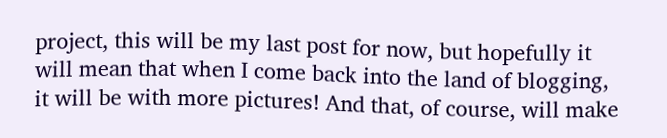project, this will be my last post for now, but hopefully it will mean that when I come back into the land of blogging, it will be with more pictures! And that, of course, will make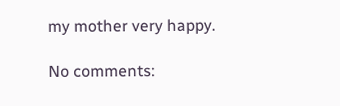my mother very happy.

No comments: